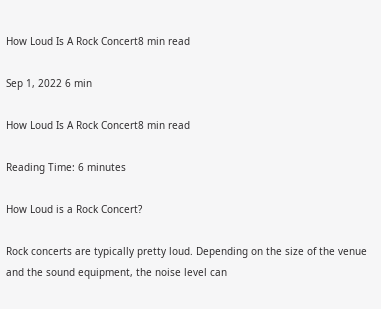How Loud Is A Rock Concert8 min read

Sep 1, 2022 6 min

How Loud Is A Rock Concert8 min read

Reading Time: 6 minutes

How Loud is a Rock Concert?

Rock concerts are typically pretty loud. Depending on the size of the venue and the sound equipment, the noise level can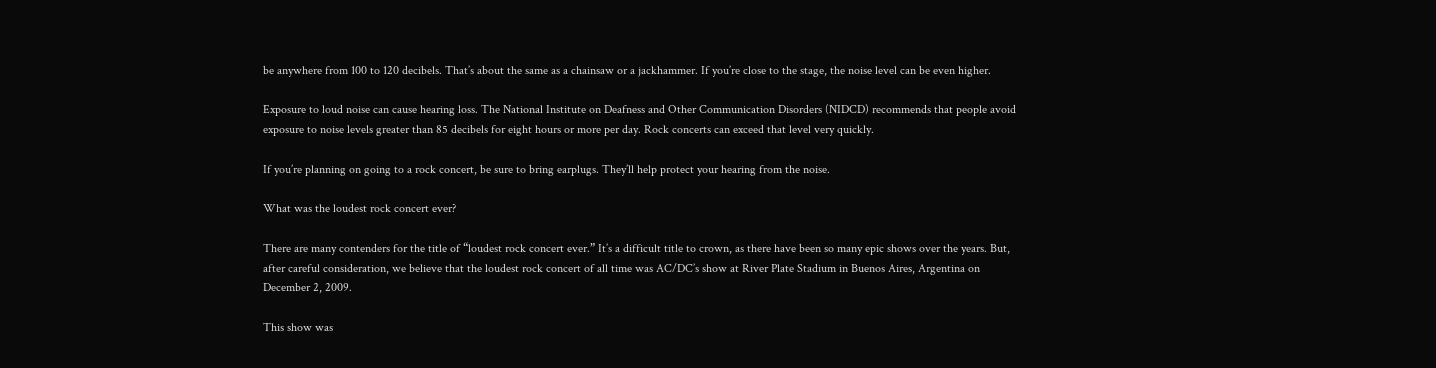be anywhere from 100 to 120 decibels. That’s about the same as a chainsaw or a jackhammer. If you’re close to the stage, the noise level can be even higher.

Exposure to loud noise can cause hearing loss. The National Institute on Deafness and Other Communication Disorders (NIDCD) recommends that people avoid exposure to noise levels greater than 85 decibels for eight hours or more per day. Rock concerts can exceed that level very quickly.

If you’re planning on going to a rock concert, be sure to bring earplugs. They’ll help protect your hearing from the noise.

What was the loudest rock concert ever?

There are many contenders for the title of “loudest rock concert ever.” It’s a difficult title to crown, as there have been so many epic shows over the years. But, after careful consideration, we believe that the loudest rock concert of all time was AC/DC’s show at River Plate Stadium in Buenos Aires, Argentina on December 2, 2009.

This show was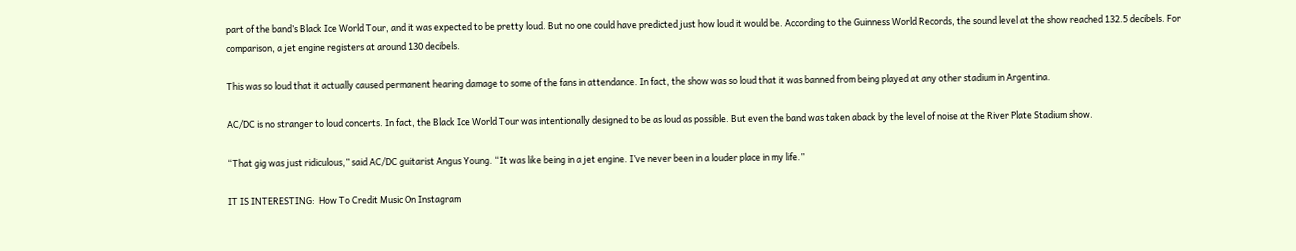part of the band’s Black Ice World Tour, and it was expected to be pretty loud. But no one could have predicted just how loud it would be. According to the Guinness World Records, the sound level at the show reached 132.5 decibels. For comparison, a jet engine registers at around 130 decibels.

This was so loud that it actually caused permanent hearing damage to some of the fans in attendance. In fact, the show was so loud that it was banned from being played at any other stadium in Argentina.

AC/DC is no stranger to loud concerts. In fact, the Black Ice World Tour was intentionally designed to be as loud as possible. But even the band was taken aback by the level of noise at the River Plate Stadium show.

“That gig was just ridiculous,” said AC/DC guitarist Angus Young. “It was like being in a jet engine. I’ve never been in a louder place in my life.”

IT IS INTERESTING:  How To Credit Music On Instagram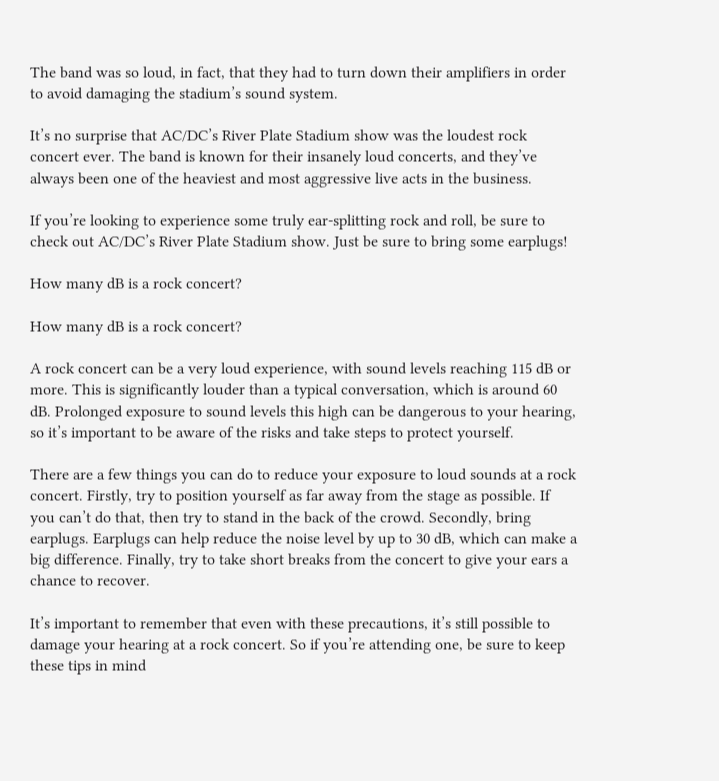The band was so loud, in fact, that they had to turn down their amplifiers in order to avoid damaging the stadium’s sound system.

It’s no surprise that AC/DC’s River Plate Stadium show was the loudest rock concert ever. The band is known for their insanely loud concerts, and they’ve always been one of the heaviest and most aggressive live acts in the business.

If you’re looking to experience some truly ear-splitting rock and roll, be sure to check out AC/DC’s River Plate Stadium show. Just be sure to bring some earplugs!

How many dB is a rock concert?

How many dB is a rock concert?

A rock concert can be a very loud experience, with sound levels reaching 115 dB or more. This is significantly louder than a typical conversation, which is around 60 dB. Prolonged exposure to sound levels this high can be dangerous to your hearing, so it’s important to be aware of the risks and take steps to protect yourself.

There are a few things you can do to reduce your exposure to loud sounds at a rock concert. Firstly, try to position yourself as far away from the stage as possible. If you can’t do that, then try to stand in the back of the crowd. Secondly, bring earplugs. Earplugs can help reduce the noise level by up to 30 dB, which can make a big difference. Finally, try to take short breaks from the concert to give your ears a chance to recover.

It’s important to remember that even with these precautions, it’s still possible to damage your hearing at a rock concert. So if you’re attending one, be sure to keep these tips in mind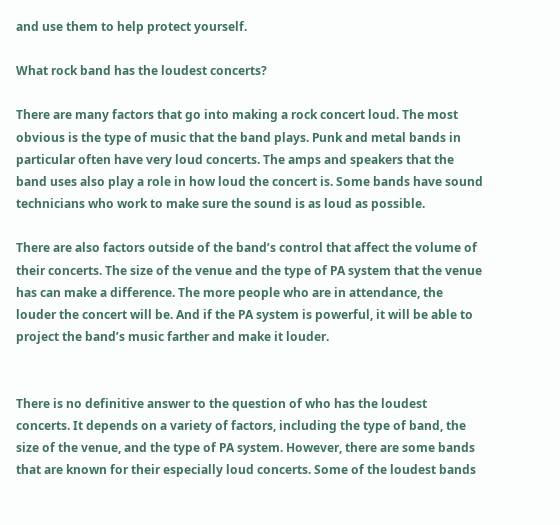and use them to help protect yourself.

What rock band has the loudest concerts?

There are many factors that go into making a rock concert loud. The most obvious is the type of music that the band plays. Punk and metal bands in particular often have very loud concerts. The amps and speakers that the band uses also play a role in how loud the concert is. Some bands have sound technicians who work to make sure the sound is as loud as possible.

There are also factors outside of the band’s control that affect the volume of their concerts. The size of the venue and the type of PA system that the venue has can make a difference. The more people who are in attendance, the louder the concert will be. And if the PA system is powerful, it will be able to project the band’s music farther and make it louder.


There is no definitive answer to the question of who has the loudest concerts. It depends on a variety of factors, including the type of band, the size of the venue, and the type of PA system. However, there are some bands that are known for their especially loud concerts. Some of the loudest bands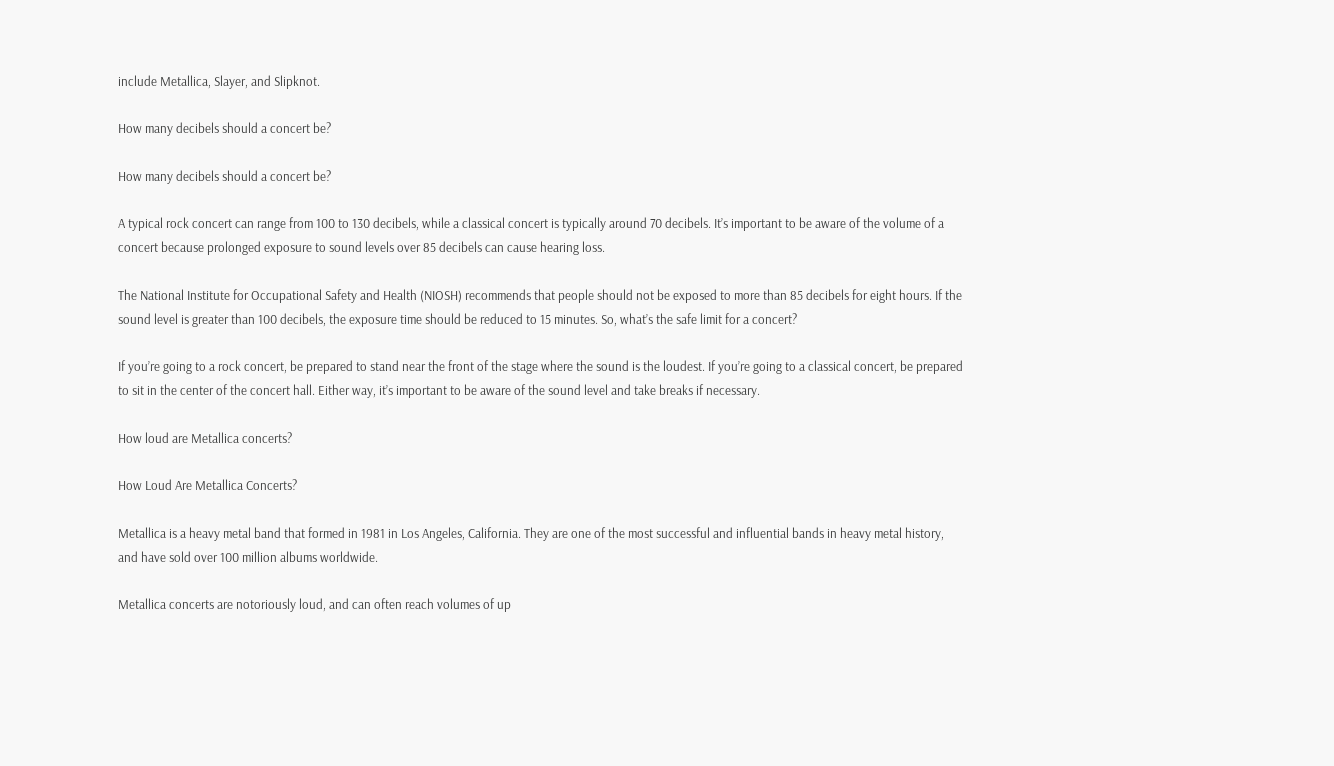include Metallica, Slayer, and Slipknot.

How many decibels should a concert be?

How many decibels should a concert be?

A typical rock concert can range from 100 to 130 decibels, while a classical concert is typically around 70 decibels. It’s important to be aware of the volume of a concert because prolonged exposure to sound levels over 85 decibels can cause hearing loss.

The National Institute for Occupational Safety and Health (NIOSH) recommends that people should not be exposed to more than 85 decibels for eight hours. If the sound level is greater than 100 decibels, the exposure time should be reduced to 15 minutes. So, what’s the safe limit for a concert?

If you’re going to a rock concert, be prepared to stand near the front of the stage where the sound is the loudest. If you’re going to a classical concert, be prepared to sit in the center of the concert hall. Either way, it’s important to be aware of the sound level and take breaks if necessary.

How loud are Metallica concerts?

How Loud Are Metallica Concerts?

Metallica is a heavy metal band that formed in 1981 in Los Angeles, California. They are one of the most successful and influential bands in heavy metal history, and have sold over 100 million albums worldwide.

Metallica concerts are notoriously loud, and can often reach volumes of up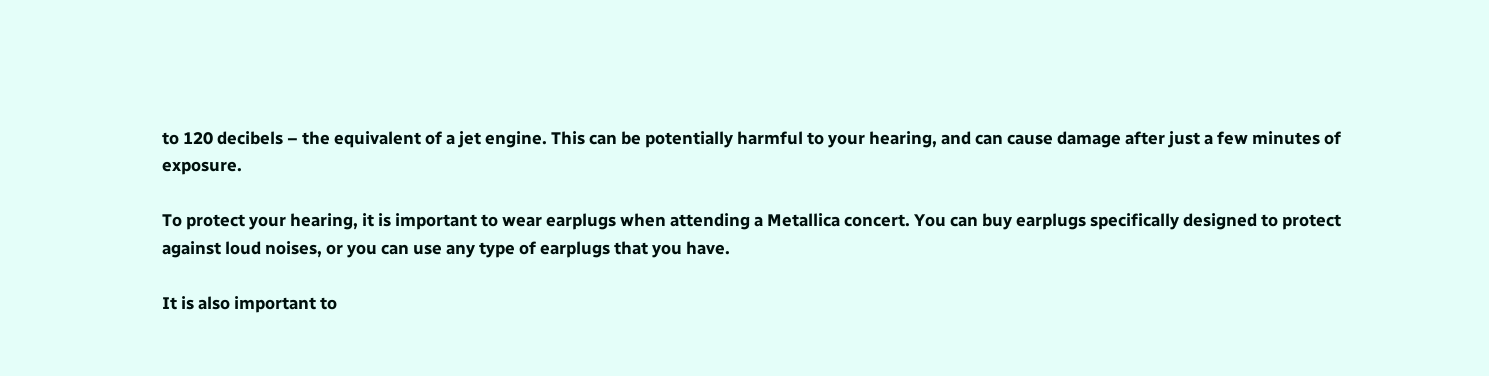to 120 decibels – the equivalent of a jet engine. This can be potentially harmful to your hearing, and can cause damage after just a few minutes of exposure.

To protect your hearing, it is important to wear earplugs when attending a Metallica concert. You can buy earplugs specifically designed to protect against loud noises, or you can use any type of earplugs that you have.

It is also important to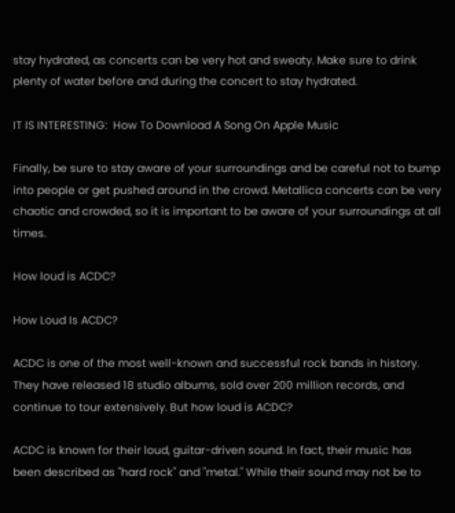stay hydrated, as concerts can be very hot and sweaty. Make sure to drink plenty of water before and during the concert to stay hydrated.

IT IS INTERESTING:  How To Download A Song On Apple Music

Finally, be sure to stay aware of your surroundings and be careful not to bump into people or get pushed around in the crowd. Metallica concerts can be very chaotic and crowded, so it is important to be aware of your surroundings at all times.

How loud is ACDC?

How Loud Is ACDC?

ACDC is one of the most well-known and successful rock bands in history. They have released 18 studio albums, sold over 200 million records, and continue to tour extensively. But how loud is ACDC?

ACDC is known for their loud, guitar-driven sound. In fact, their music has been described as "hard rock" and "metal." While their sound may not be to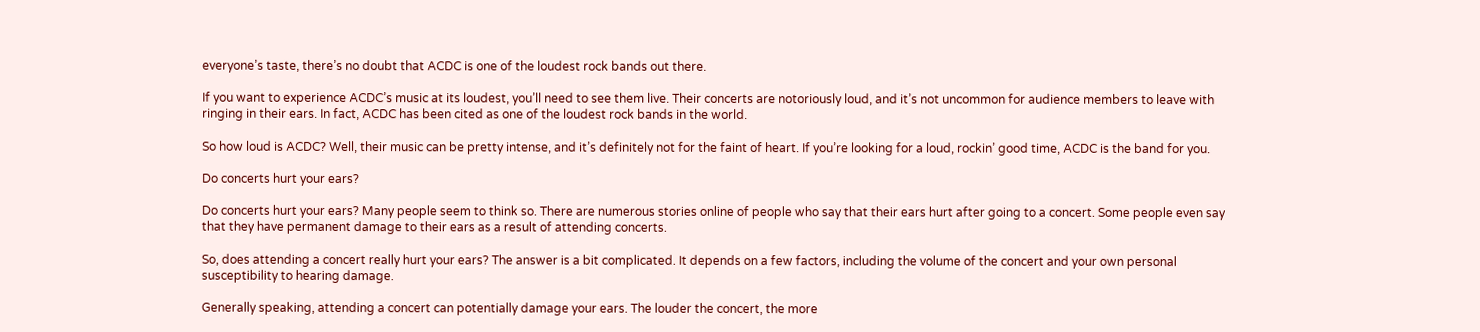everyone’s taste, there’s no doubt that ACDC is one of the loudest rock bands out there.

If you want to experience ACDC’s music at its loudest, you’ll need to see them live. Their concerts are notoriously loud, and it’s not uncommon for audience members to leave with ringing in their ears. In fact, ACDC has been cited as one of the loudest rock bands in the world.

So how loud is ACDC? Well, their music can be pretty intense, and it’s definitely not for the faint of heart. If you’re looking for a loud, rockin’ good time, ACDC is the band for you.

Do concerts hurt your ears?

Do concerts hurt your ears? Many people seem to think so. There are numerous stories online of people who say that their ears hurt after going to a concert. Some people even say that they have permanent damage to their ears as a result of attending concerts.

So, does attending a concert really hurt your ears? The answer is a bit complicated. It depends on a few factors, including the volume of the concert and your own personal susceptibility to hearing damage.

Generally speaking, attending a concert can potentially damage your ears. The louder the concert, the more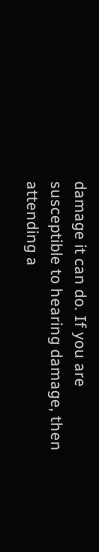damage it can do. If you are susceptible to hearing damage, then attending a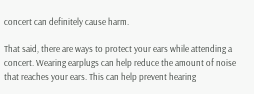concert can definitely cause harm.

That said, there are ways to protect your ears while attending a concert. Wearing earplugs can help reduce the amount of noise that reaches your ears. This can help prevent hearing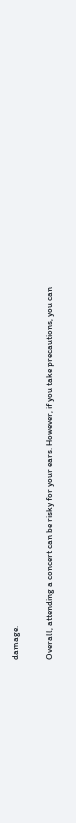damage.

Overall, attending a concert can be risky for your ears. However, if you take precautions, you can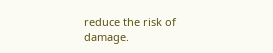reduce the risk of damage.